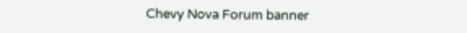Chevy Nova Forum banner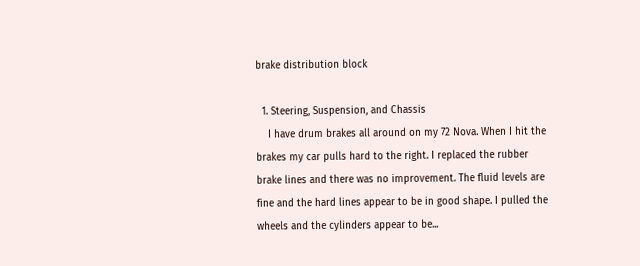brake distribution block

  1. Steering, Suspension, and Chassis
    I have drum brakes all around on my 72 Nova. When I hit the brakes my car pulls hard to the right. I replaced the rubber brake lines and there was no improvement. The fluid levels are fine and the hard lines appear to be in good shape. I pulled the wheels and the cylinders appear to be...